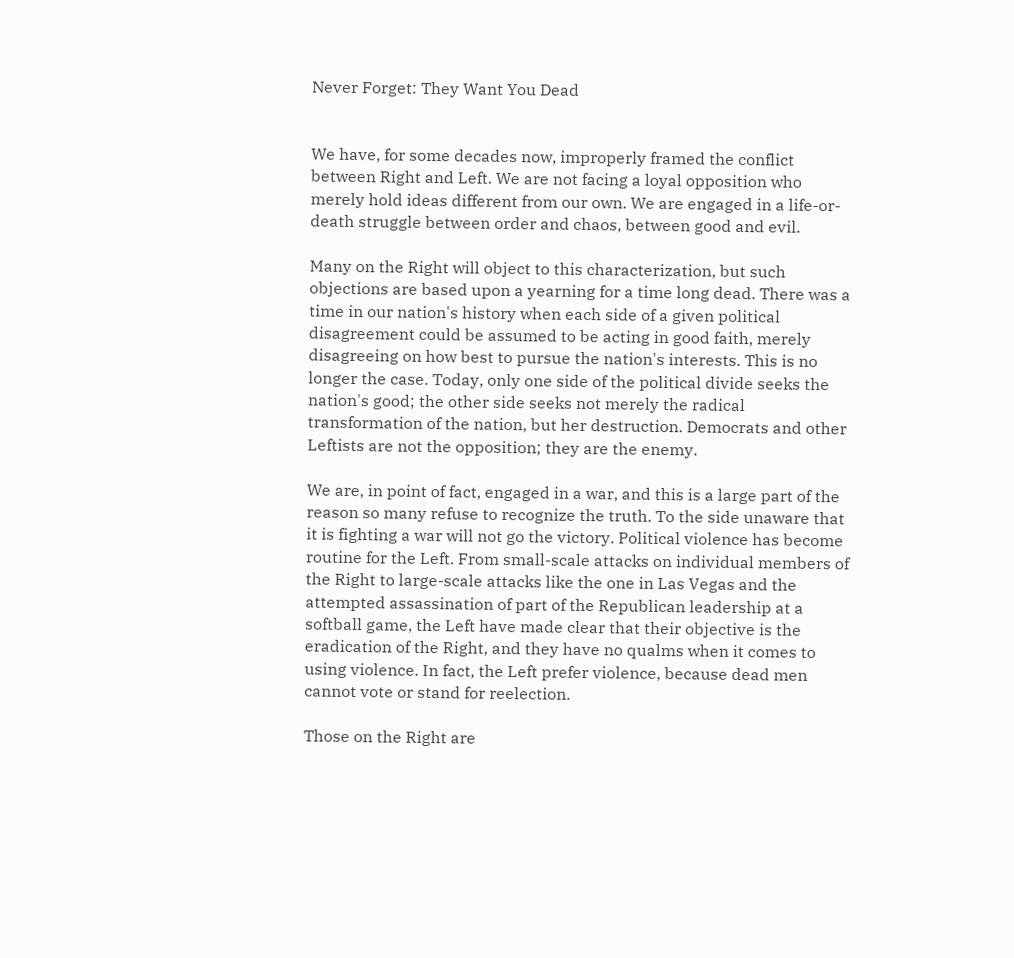Never Forget: They Want You Dead


We have, for some decades now, improperly framed the conflict between Right and Left. We are not facing a loyal opposition who merely hold ideas different from our own. We are engaged in a life-or-death struggle between order and chaos, between good and evil.

Many on the Right will object to this characterization, but such objections are based upon a yearning for a time long dead. There was a time in our nation's history when each side of a given political disagreement could be assumed to be acting in good faith, merely disagreeing on how best to pursue the nation's interests. This is no longer the case. Today, only one side of the political divide seeks the nation's good; the other side seeks not merely the radical transformation of the nation, but her destruction. Democrats and other Leftists are not the opposition; they are the enemy.

We are, in point of fact, engaged in a war, and this is a large part of the reason so many refuse to recognize the truth. To the side unaware that it is fighting a war will not go the victory. Political violence has become routine for the Left. From small-scale attacks on individual members of the Right to large-scale attacks like the one in Las Vegas and the attempted assassination of part of the Republican leadership at a softball game, the Left have made clear that their objective is the eradication of the Right, and they have no qualms when it comes to using violence. In fact, the Left prefer violence, because dead men cannot vote or stand for reelection.

Those on the Right are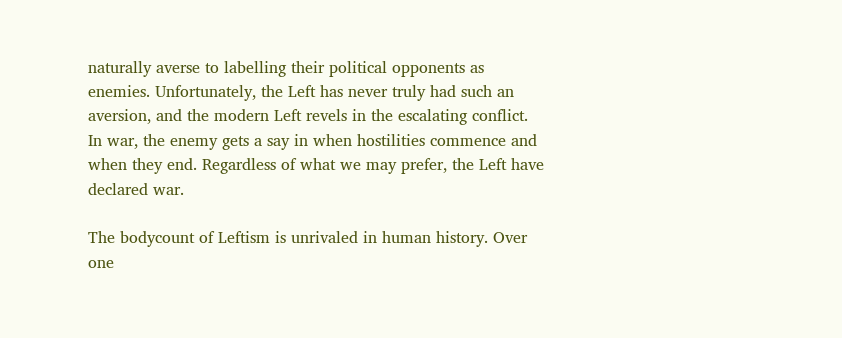naturally averse to labelling their political opponents as enemies. Unfortunately, the Left has never truly had such an aversion, and the modern Left revels in the escalating conflict. In war, the enemy gets a say in when hostilities commence and when they end. Regardless of what we may prefer, the Left have declared war.

The bodycount of Leftism is unrivaled in human history. Over one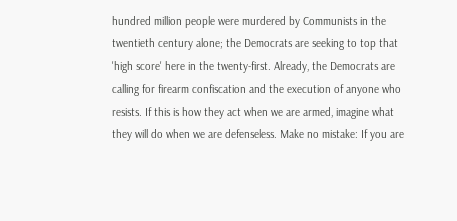hundred million people were murdered by Communists in the twentieth century alone; the Democrats are seeking to top that 'high score' here in the twenty-first. Already, the Democrats are calling for firearm confiscation and the execution of anyone who resists. If this is how they act when we are armed, imagine what they will do when we are defenseless. Make no mistake: If you are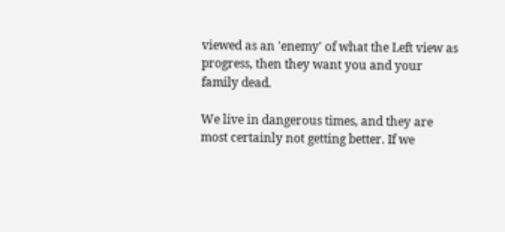viewed as an 'enemy' of what the Left view as progress, then they want you and your family dead.

We live in dangerous times, and they are most certainly not getting better. If we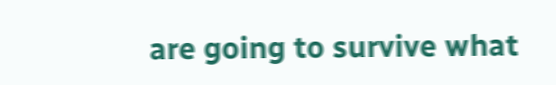are going to survive what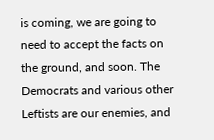is coming, we are going to need to accept the facts on the ground, and soon. The Democrats and various other Leftists are our enemies, and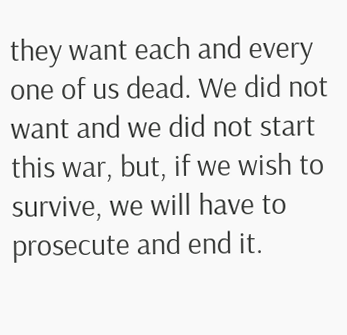they want each and every one of us dead. We did not want and we did not start this war, but, if we wish to survive, we will have to prosecute and end it.